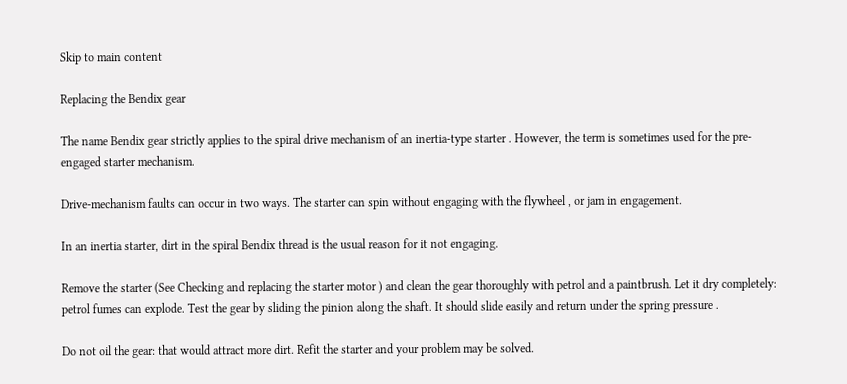Skip to main content

Replacing the Bendix gear

The name Bendix gear strictly applies to the spiral drive mechanism of an inertia-type starter . However, the term is sometimes used for the pre-engaged starter mechanism.

Drive-mechanism faults can occur in two ways. The starter can spin without engaging with the flywheel , or jam in engagement.

In an inertia starter, dirt in the spiral Bendix thread is the usual reason for it not engaging.

Remove the starter (See Checking and replacing the starter motor ) and clean the gear thoroughly with petrol and a paintbrush. Let it dry completely: petrol fumes can explode. Test the gear by sliding the pinion along the shaft. It should slide easily and return under the spring pressure .

Do not oil the gear: that would attract more dirt. Refit the starter and your problem may be solved.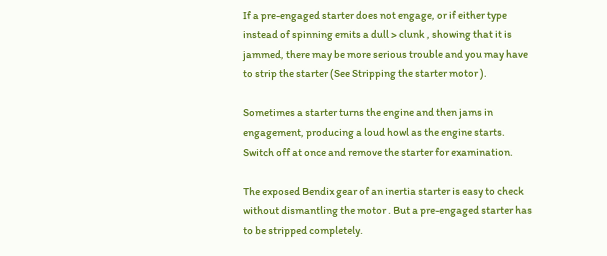If a pre-engaged starter does not engage, or if either type instead of spinning emits a dull > clunk , showing that it is jammed, there may be more serious trouble and you may have to strip the starter (See Stripping the starter motor ).

Sometimes a starter turns the engine and then jams in engagement, producing a loud howl as the engine starts. Switch off at once and remove the starter for examination.

The exposed Bendix gear of an inertia starter is easy to check without dismantling the motor . But a pre-engaged starter has to be stripped completely.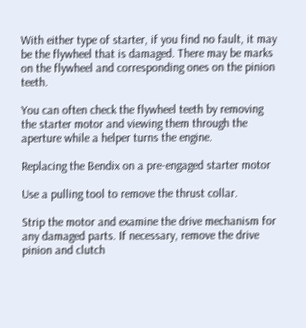With either type of starter, if you find no fault, it may be the flywheel that is damaged. There may be marks on the flywheel and corresponding ones on the pinion teeth.

You can often check the flywheel teeth by removing the starter motor and viewing them through the aperture while a helper turns the engine.

Replacing the Bendix on a pre-engaged starter motor

Use a pulling tool to remove the thrust collar.

Strip the motor and examine the drive mechanism for any damaged parts. If necessary, remove the drive pinion and clutch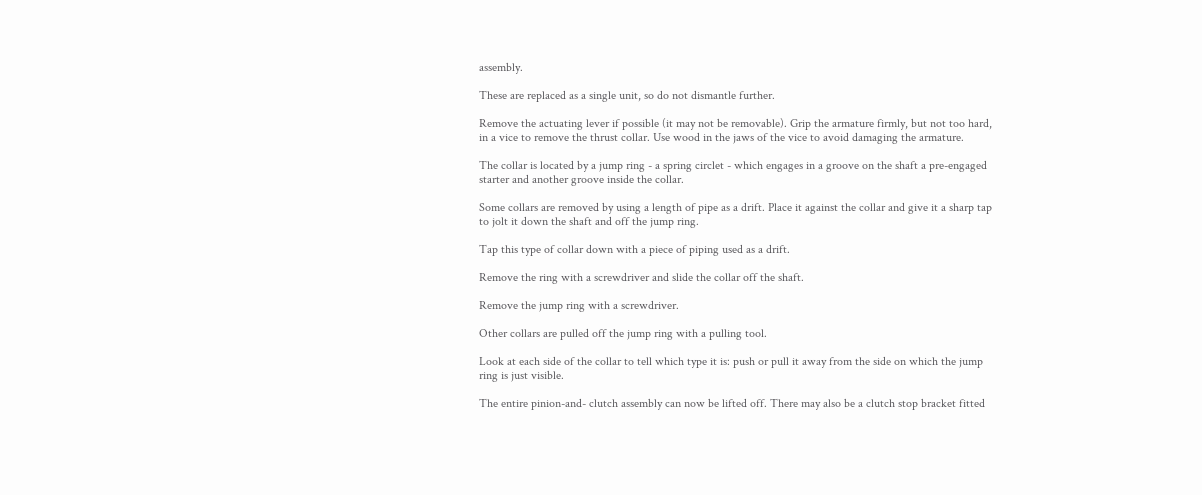assembly.

These are replaced as a single unit, so do not dismantle further.

Remove the actuating lever if possible (it may not be removable). Grip the armature firmly, but not too hard, in a vice to remove the thrust collar. Use wood in the jaws of the vice to avoid damaging the armature.

The collar is located by a jump ring - a spring circlet - which engages in a groove on the shaft a pre-engaged starter and another groove inside the collar.

Some collars are removed by using a length of pipe as a drift. Place it against the collar and give it a sharp tap to jolt it down the shaft and off the jump ring.

Tap this type of collar down with a piece of piping used as a drift.

Remove the ring with a screwdriver and slide the collar off the shaft.

Remove the jump ring with a screwdriver.

Other collars are pulled off the jump ring with a pulling tool.

Look at each side of the collar to tell which type it is: push or pull it away from the side on which the jump ring is just visible.

The entire pinion-and- clutch assembly can now be lifted off. There may also be a clutch stop bracket fitted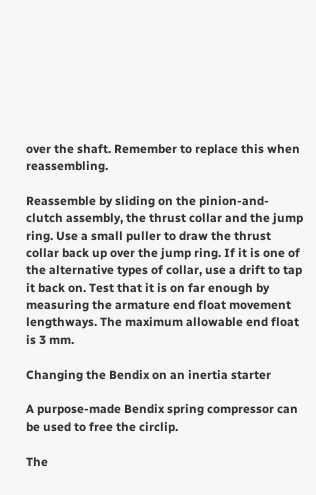over the shaft. Remember to replace this when reassembling.

Reassemble by sliding on the pinion-and-clutch assembly, the thrust collar and the jump ring. Use a small puller to draw the thrust collar back up over the jump ring. If it is one of the alternative types of collar, use a drift to tap it back on. Test that it is on far enough by measuring the armature end float movement lengthways. The maximum allowable end float is 3 mm.

Changing the Bendix on an inertia starter

A purpose-made Bendix spring compressor can be used to free the circlip.

The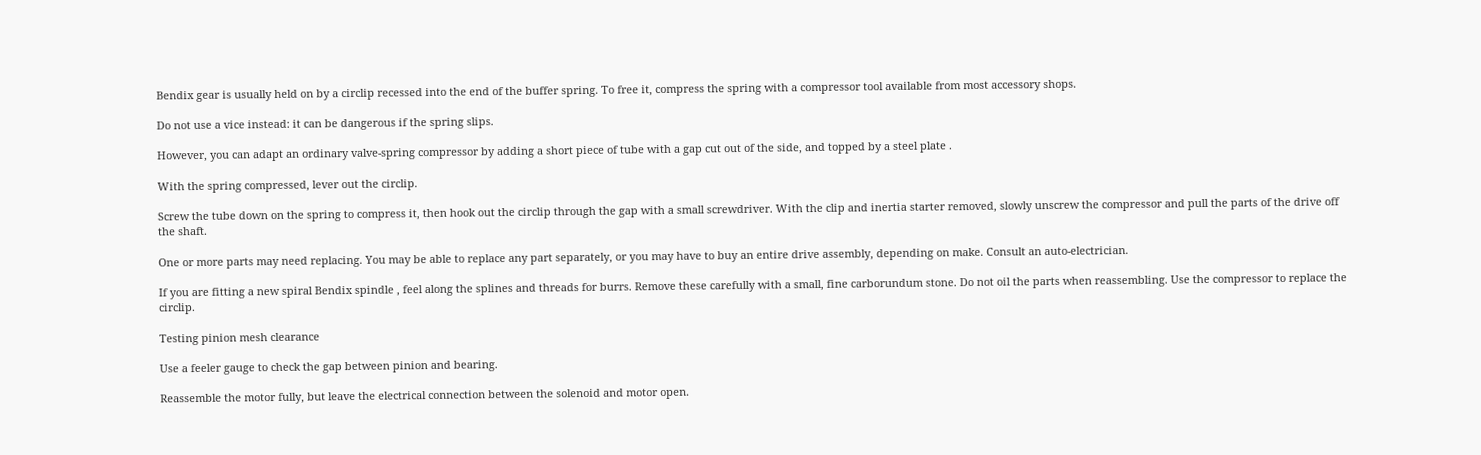Bendix gear is usually held on by a circlip recessed into the end of the buffer spring. To free it, compress the spring with a compressor tool available from most accessory shops.

Do not use a vice instead: it can be dangerous if the spring slips.

However, you can adapt an ordinary valve-spring compressor by adding a short piece of tube with a gap cut out of the side, and topped by a steel plate .

With the spring compressed, lever out the circlip.

Screw the tube down on the spring to compress it, then hook out the circlip through the gap with a small screwdriver. With the clip and inertia starter removed, slowly unscrew the compressor and pull the parts of the drive off the shaft.

One or more parts may need replacing. You may be able to replace any part separately, or you may have to buy an entire drive assembly, depending on make. Consult an auto-electrician.

If you are fitting a new spiral Bendix spindle , feel along the splines and threads for burrs. Remove these carefully with a small, fine carborundum stone. Do not oil the parts when reassembling. Use the compressor to replace the circlip.

Testing pinion mesh clearance

Use a feeler gauge to check the gap between pinion and bearing.

Reassemble the motor fully, but leave the electrical connection between the solenoid and motor open.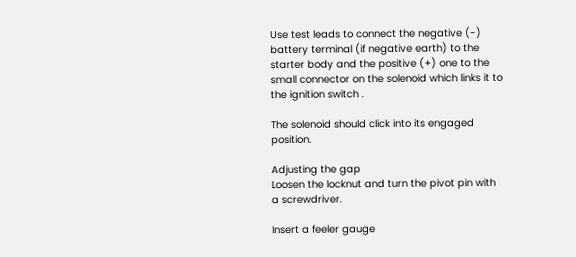Use test leads to connect the negative (-) battery terminal (if negative earth) to the starter body and the positive (+) one to the small connector on the solenoid which links it to the ignition switch .

The solenoid should click into its engaged position.

Adjusting the gap
Loosen the locknut and turn the pivot pin with a screwdriver.

Insert a feeler gauge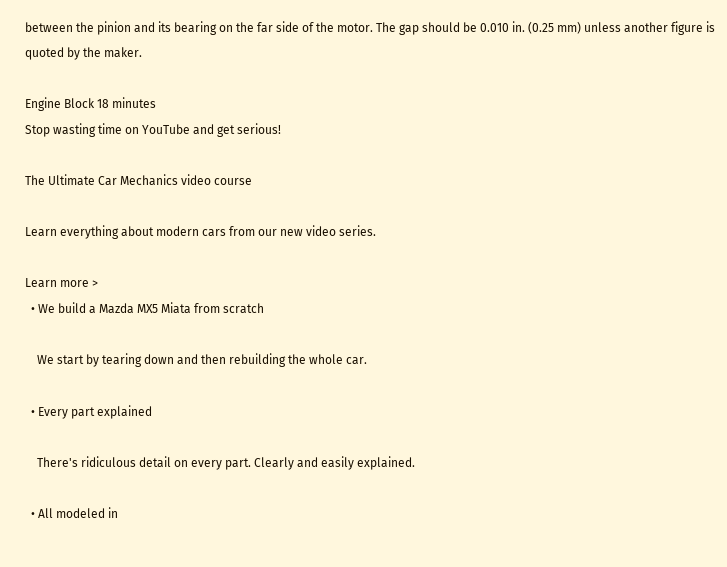between the pinion and its bearing on the far side of the motor. The gap should be 0.010 in. (0.25 mm) unless another figure is quoted by the maker.

Engine Block 18 minutes
Stop wasting time on YouTube and get serious!

The Ultimate Car Mechanics video course

Learn everything about modern cars from our new video series.

Learn more >
  • We build a Mazda MX5 Miata from scratch

    We start by tearing down and then rebuilding the whole car.

  • Every part explained

    There's ridiculous detail on every part. Clearly and easily explained.

  • All modeled in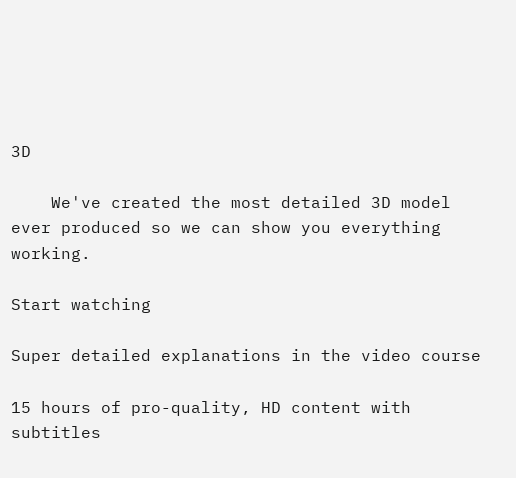3D

    We've created the most detailed 3D model ever produced so we can show you everything working.

Start watching

Super detailed explanations in the video course

15 hours of pro-quality, HD content with subtitles